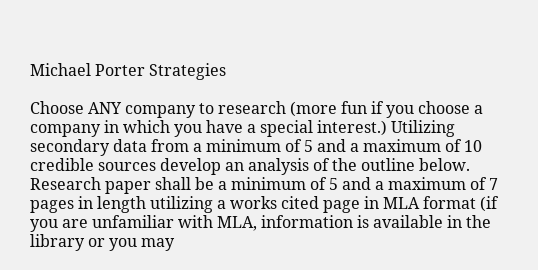Michael Porter Strategies

Choose ANY company to research (more fun if you choose a company in which you have a special interest.) Utilizing secondary data from a minimum of 5 and a maximum of 10 credible sources develop an analysis of the outline below. Research paper shall be a minimum of 5 and a maximum of 7 pages in length utilizing a works cited page in MLA format (if you are unfamiliar with MLA, information is available in the library or you may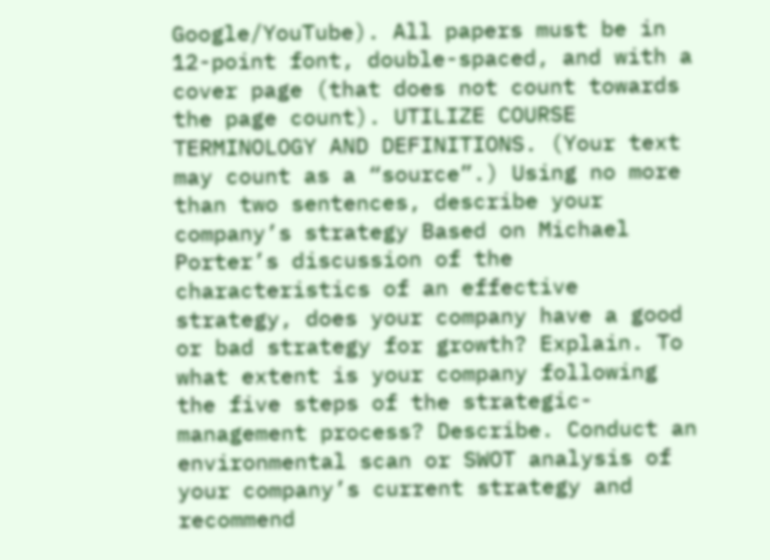Google/YouTube). All papers must be in 12-point font, double-spaced, and with a cover page (that does not count towards the page count). UTILIZE COURSE TERMINOLOGY AND DEFINITIONS. (Your text may count as a “source”.) Using no more than two sentences, describe your company’s strategy Based on Michael Porter’s discussion of the characteristics of an effective strategy, does your company have a good or bad strategy for growth? Explain. To what extent is your company following the five steps of the strategic-management process? Describe. Conduct an environmental scan or SWOT analysis of your company’s current strategy and recommend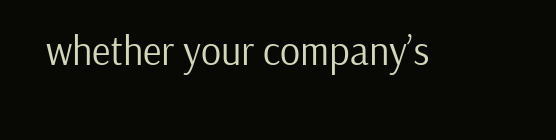whether your company’s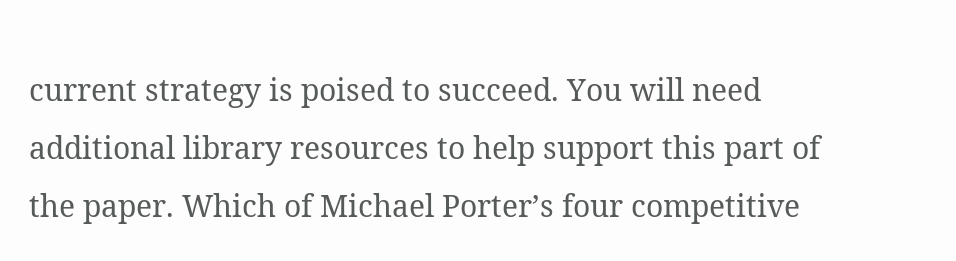current strategy is poised to succeed. You will need additional library resources to help support this part of the paper. Which of Michael Porter’s four competitive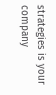strategies is your company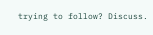trying to follow? Discuss.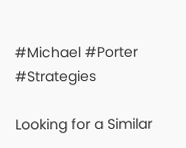#Michael #Porter #Strategies

Looking for a Similar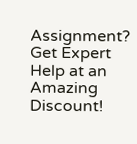Assignment? Get Expert Help at an Amazing Discount!